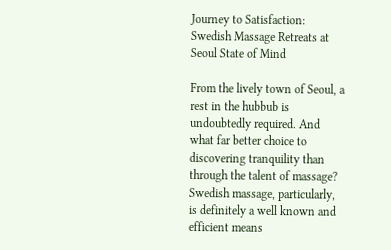Journey to Satisfaction: Swedish Massage Retreats at Seoul State of Mind

From the lively town of Seoul, a rest in the hubbub is undoubtedly required. And what far better choice to discovering tranquility than through the talent of massage? Swedish massage, particularly, is definitely a well known and efficient means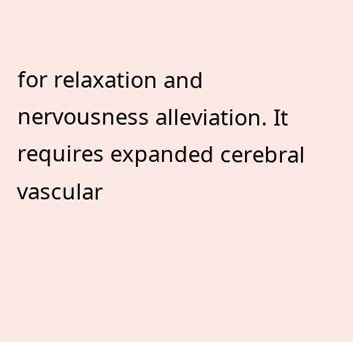for relaxation and nervousness alleviation. It requires expanded cerebral vascular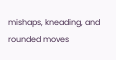mishaps, kneading, and rounded moves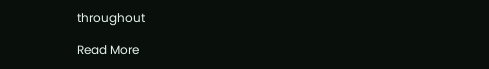throughout

Read More